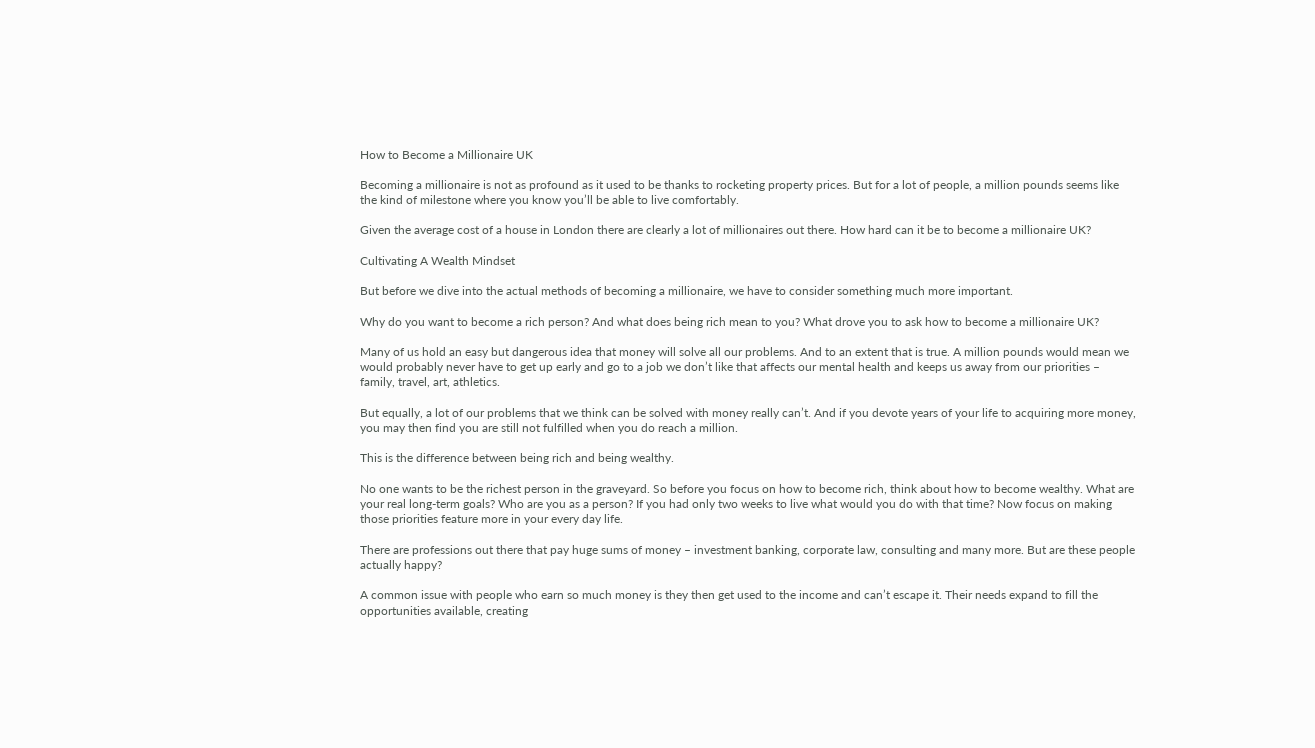How to Become a Millionaire UK

Becoming a millionaire is not as profound as it used to be thanks to rocketing property prices. But for a lot of people, a million pounds seems like the kind of milestone where you know you’ll be able to live comfortably.

Given the average cost of a house in London there are clearly a lot of millionaires out there. How hard can it be to become a millionaire UK?

Cultivating A Wealth Mindset

But before we dive into the actual methods of becoming a millionaire, we have to consider something much more important.

Why do you want to become a rich person? And what does being rich mean to you? What drove you to ask how to become a millionaire UK?

Many of us hold an easy but dangerous idea that money will solve all our problems. And to an extent that is true. A million pounds would mean we would probably never have to get up early and go to a job we don’t like that affects our mental health and keeps us away from our priorities – family, travel, art, athletics.

But equally, a lot of our problems that we think can be solved with money really can’t. And if you devote years of your life to acquiring more money, you may then find you are still not fulfilled when you do reach a million.

This is the difference between being rich and being wealthy.

No one wants to be the richest person in the graveyard. So before you focus on how to become rich, think about how to become wealthy. What are your real long-term goals? Who are you as a person? If you had only two weeks to live what would you do with that time? Now focus on making those priorities feature more in your every day life.

There are professions out there that pay huge sums of money – investment banking, corporate law, consulting and many more. But are these people actually happy?

A common issue with people who earn so much money is they then get used to the income and can’t escape it. Their needs expand to fill the opportunities available, creating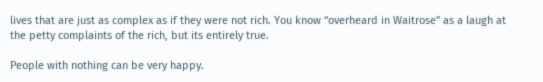lives that are just as complex as if they were not rich. You know “overheard in Waitrose” as a laugh at the petty complaints of the rich, but its entirely true.

People with nothing can be very happy.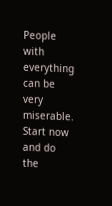People with everything can be very miserable. Start now and do the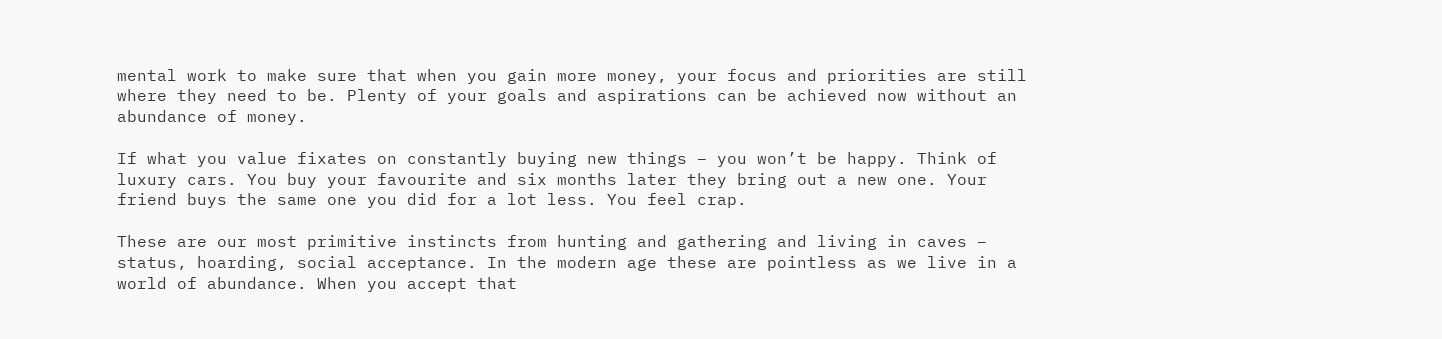mental work to make sure that when you gain more money, your focus and priorities are still where they need to be. Plenty of your goals and aspirations can be achieved now without an abundance of money.

If what you value fixates on constantly buying new things – you won’t be happy. Think of luxury cars. You buy your favourite and six months later they bring out a new one. Your friend buys the same one you did for a lot less. You feel crap.

These are our most primitive instincts from hunting and gathering and living in caves – status, hoarding, social acceptance. In the modern age these are pointless as we live in a world of abundance. When you accept that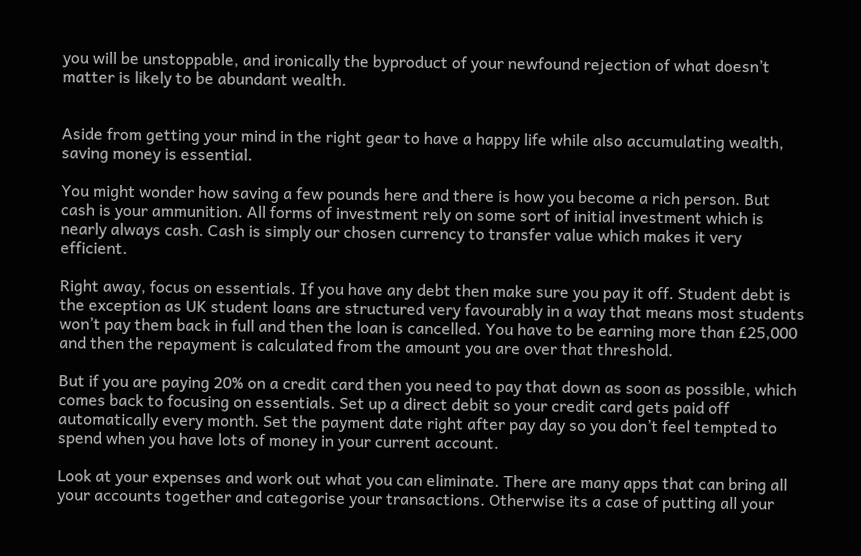you will be unstoppable, and ironically the byproduct of your newfound rejection of what doesn’t matter is likely to be abundant wealth.


Aside from getting your mind in the right gear to have a happy life while also accumulating wealth, saving money is essential.

You might wonder how saving a few pounds here and there is how you become a rich person. But cash is your ammunition. All forms of investment rely on some sort of initial investment which is nearly always cash. Cash is simply our chosen currency to transfer value which makes it very efficient.

Right away, focus on essentials. If you have any debt then make sure you pay it off. Student debt is the exception as UK student loans are structured very favourably in a way that means most students won’t pay them back in full and then the loan is cancelled. You have to be earning more than £25,000 and then the repayment is calculated from the amount you are over that threshold.

But if you are paying 20% on a credit card then you need to pay that down as soon as possible, which comes back to focusing on essentials. Set up a direct debit so your credit card gets paid off automatically every month. Set the payment date right after pay day so you don’t feel tempted to spend when you have lots of money in your current account.

Look at your expenses and work out what you can eliminate. There are many apps that can bring all your accounts together and categorise your transactions. Otherwise its a case of putting all your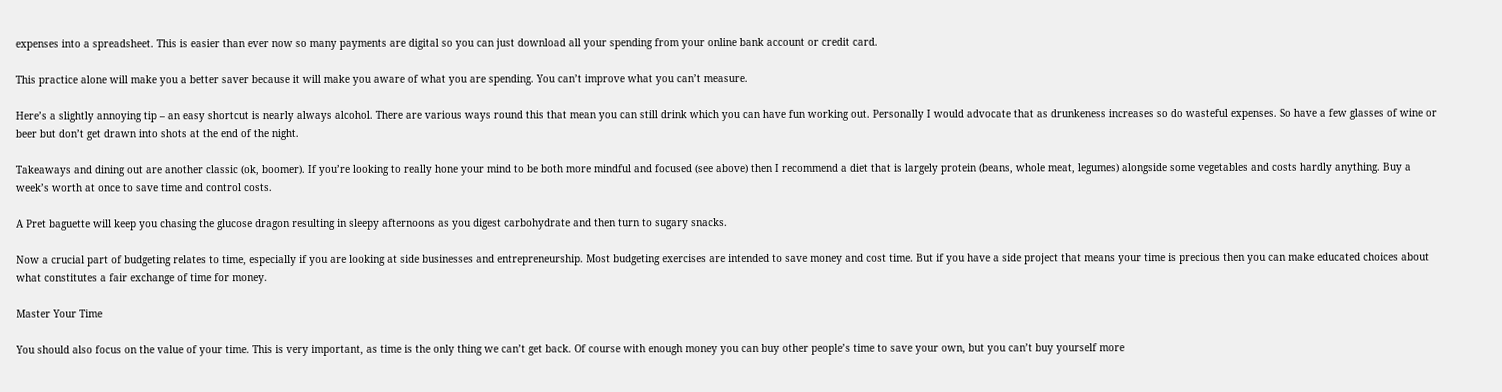expenses into a spreadsheet. This is easier than ever now so many payments are digital so you can just download all your spending from your online bank account or credit card.

This practice alone will make you a better saver because it will make you aware of what you are spending. You can’t improve what you can’t measure.

Here’s a slightly annoying tip – an easy shortcut is nearly always alcohol. There are various ways round this that mean you can still drink which you can have fun working out. Personally I would advocate that as drunkeness increases so do wasteful expenses. So have a few glasses of wine or beer but don’t get drawn into shots at the end of the night.

Takeaways and dining out are another classic (ok, boomer). If you’re looking to really hone your mind to be both more mindful and focused (see above) then I recommend a diet that is largely protein (beans, whole meat, legumes) alongside some vegetables and costs hardly anything. Buy a week’s worth at once to save time and control costs.

A Pret baguette will keep you chasing the glucose dragon resulting in sleepy afternoons as you digest carbohydrate and then turn to sugary snacks.

Now a crucial part of budgeting relates to time, especially if you are looking at side businesses and entrepreneurship. Most budgeting exercises are intended to save money and cost time. But if you have a side project that means your time is precious then you can make educated choices about what constitutes a fair exchange of time for money.

Master Your Time

You should also focus on the value of your time. This is very important, as time is the only thing we can’t get back. Of course with enough money you can buy other people’s time to save your own, but you can’t buy yourself more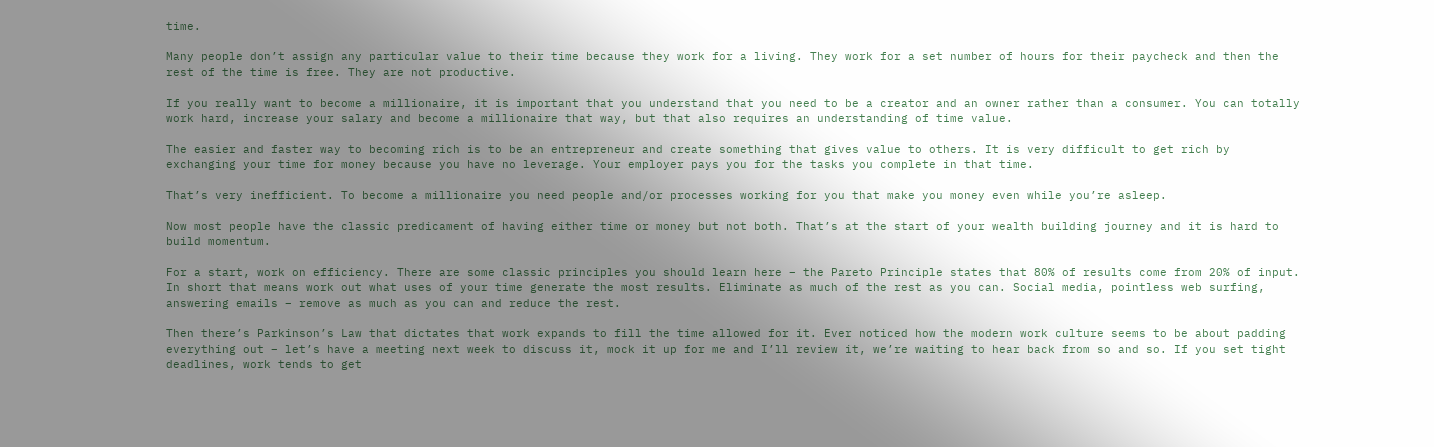time.

Many people don’t assign any particular value to their time because they work for a living. They work for a set number of hours for their paycheck and then the rest of the time is free. They are not productive.

If you really want to become a millionaire, it is important that you understand that you need to be a creator and an owner rather than a consumer. You can totally work hard, increase your salary and become a millionaire that way, but that also requires an understanding of time value.

The easier and faster way to becoming rich is to be an entrepreneur and create something that gives value to others. It is very difficult to get rich by exchanging your time for money because you have no leverage. Your employer pays you for the tasks you complete in that time.

That’s very inefficient. To become a millionaire you need people and/or processes working for you that make you money even while you’re asleep.

Now most people have the classic predicament of having either time or money but not both. That’s at the start of your wealth building journey and it is hard to build momentum.

For a start, work on efficiency. There are some classic principles you should learn here – the Pareto Principle states that 80% of results come from 20% of input. In short that means work out what uses of your time generate the most results. Eliminate as much of the rest as you can. Social media, pointless web surfing, answering emails – remove as much as you can and reduce the rest.

Then there’s Parkinson’s Law that dictates that work expands to fill the time allowed for it. Ever noticed how the modern work culture seems to be about padding everything out – let’s have a meeting next week to discuss it, mock it up for me and I’ll review it, we’re waiting to hear back from so and so. If you set tight deadlines, work tends to get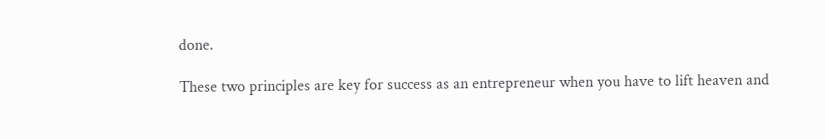done.

These two principles are key for success as an entrepreneur when you have to lift heaven and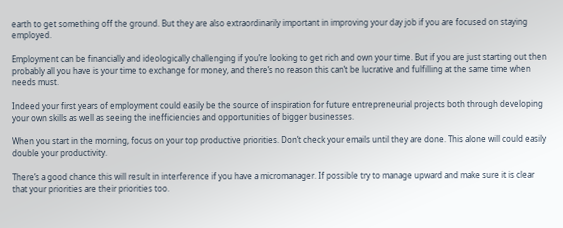earth to get something off the ground. But they are also extraordinarily important in improving your day job if you are focused on staying employed.

Employment can be financially and ideologically challenging if you’re looking to get rich and own your time. But if you are just starting out then probably all you have is your time to exchange for money, and there’s no reason this can’t be lucrative and fulfilling at the same time when needs must.

Indeed your first years of employment could easily be the source of inspiration for future entrepreneurial projects both through developing your own skills as well as seeing the inefficiencies and opportunities of bigger businesses.

When you start in the morning, focus on your top productive priorities. Don’t check your emails until they are done. This alone will could easily double your productivity.

There’s a good chance this will result in interference if you have a micromanager. If possible try to manage upward and make sure it is clear that your priorities are their priorities too.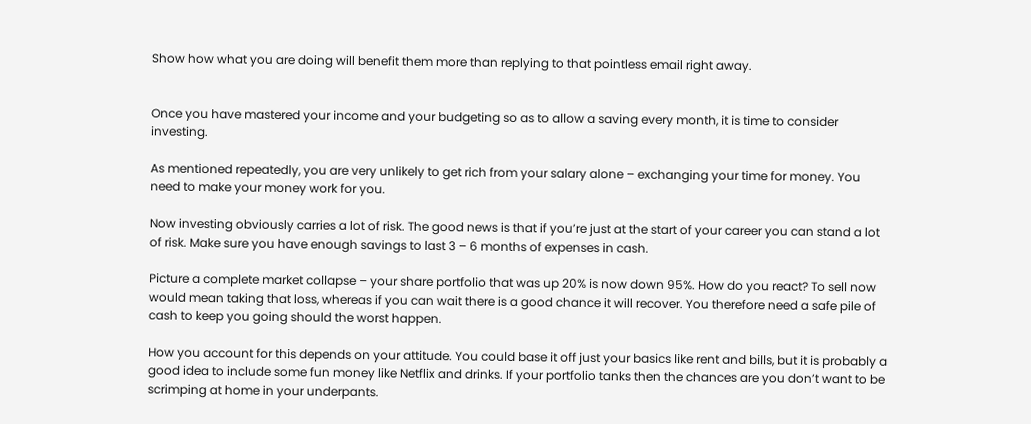Show how what you are doing will benefit them more than replying to that pointless email right away.


Once you have mastered your income and your budgeting so as to allow a saving every month, it is time to consider investing.

As mentioned repeatedly, you are very unlikely to get rich from your salary alone – exchanging your time for money. You need to make your money work for you.

Now investing obviously carries a lot of risk. The good news is that if you’re just at the start of your career you can stand a lot of risk. Make sure you have enough savings to last 3 – 6 months of expenses in cash.

Picture a complete market collapse – your share portfolio that was up 20% is now down 95%. How do you react? To sell now would mean taking that loss, whereas if you can wait there is a good chance it will recover. You therefore need a safe pile of cash to keep you going should the worst happen.

How you account for this depends on your attitude. You could base it off just your basics like rent and bills, but it is probably a good idea to include some fun money like Netflix and drinks. If your portfolio tanks then the chances are you don’t want to be scrimping at home in your underpants.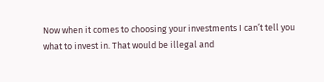Now when it comes to choosing your investments I can’t tell you what to invest in. That would be illegal and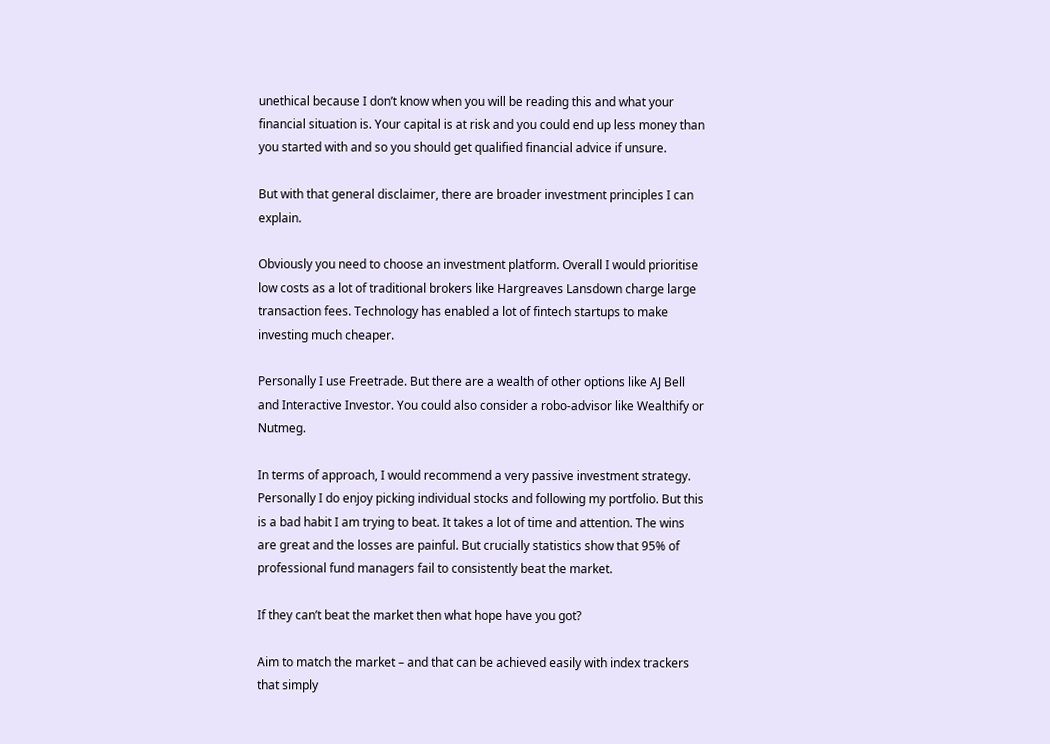unethical because I don’t know when you will be reading this and what your financial situation is. Your capital is at risk and you could end up less money than you started with and so you should get qualified financial advice if unsure.

But with that general disclaimer, there are broader investment principles I can explain.

Obviously you need to choose an investment platform. Overall I would prioritise low costs as a lot of traditional brokers like Hargreaves Lansdown charge large transaction fees. Technology has enabled a lot of fintech startups to make investing much cheaper.

Personally I use Freetrade. But there are a wealth of other options like AJ Bell and Interactive Investor. You could also consider a robo-advisor like Wealthify or Nutmeg.

In terms of approach, I would recommend a very passive investment strategy. Personally I do enjoy picking individual stocks and following my portfolio. But this is a bad habit I am trying to beat. It takes a lot of time and attention. The wins are great and the losses are painful. But crucially statistics show that 95% of professional fund managers fail to consistently beat the market.

If they can’t beat the market then what hope have you got?

Aim to match the market – and that can be achieved easily with index trackers that simply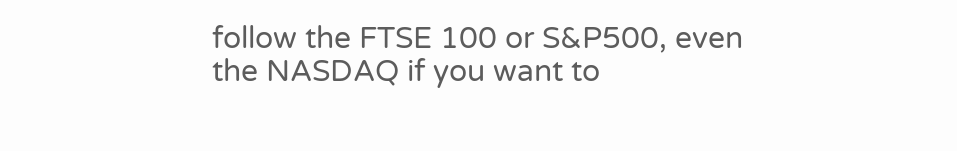follow the FTSE 100 or S&P500, even the NASDAQ if you want to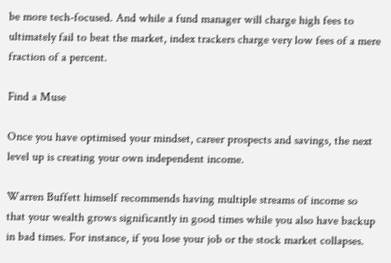be more tech-focused. And while a fund manager will charge high fees to ultimately fail to beat the market, index trackers charge very low fees of a mere fraction of a percent.

Find a Muse

Once you have optimised your mindset, career prospects and savings, the next level up is creating your own independent income.

Warren Buffett himself recommends having multiple streams of income so that your wealth grows significantly in good times while you also have backup in bad times. For instance, if you lose your job or the stock market collapses.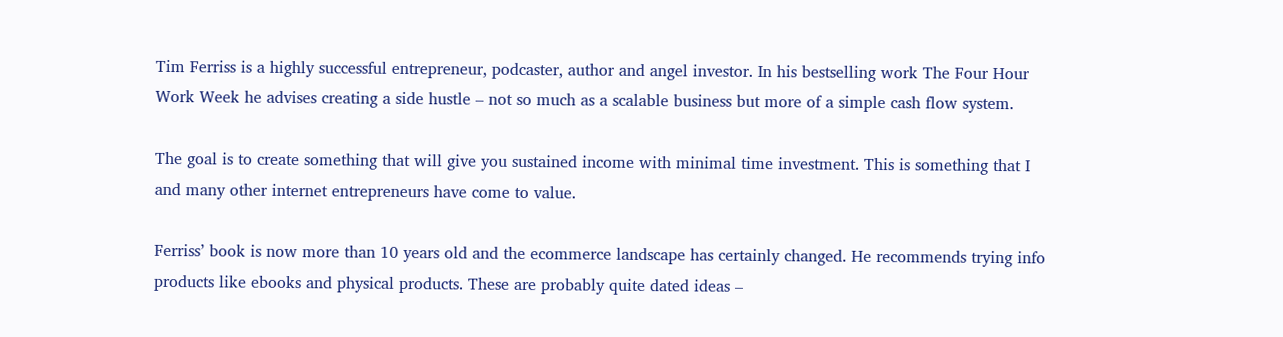Tim Ferriss is a highly successful entrepreneur, podcaster, author and angel investor. In his bestselling work The Four Hour Work Week he advises creating a side hustle – not so much as a scalable business but more of a simple cash flow system.

The goal is to create something that will give you sustained income with minimal time investment. This is something that I and many other internet entrepreneurs have come to value.

Ferriss’ book is now more than 10 years old and the ecommerce landscape has certainly changed. He recommends trying info products like ebooks and physical products. These are probably quite dated ideas –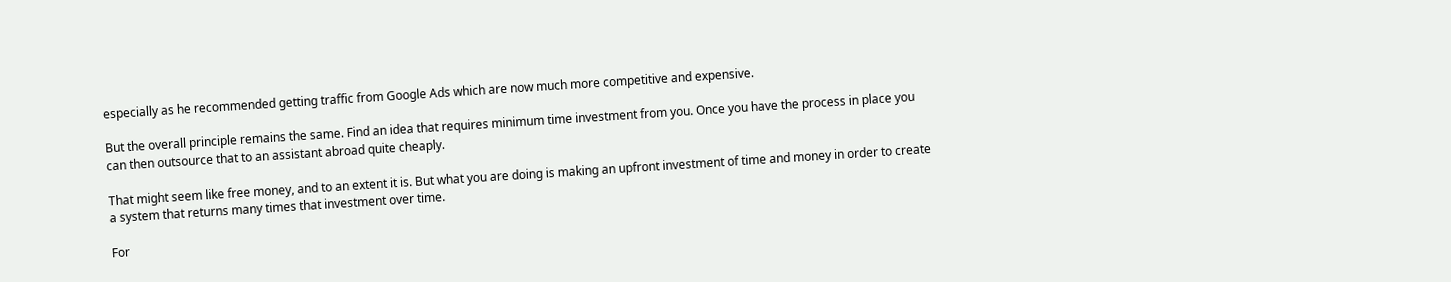especially as he recommended getting traffic from Google Ads which are now much more competitive and expensive.

But the overall principle remains the same. Find an idea that requires minimum time investment from you. Once you have the process in place you can then outsource that to an assistant abroad quite cheaply.

That might seem like free money, and to an extent it is. But what you are doing is making an upfront investment of time and money in order to create a system that returns many times that investment over time.

For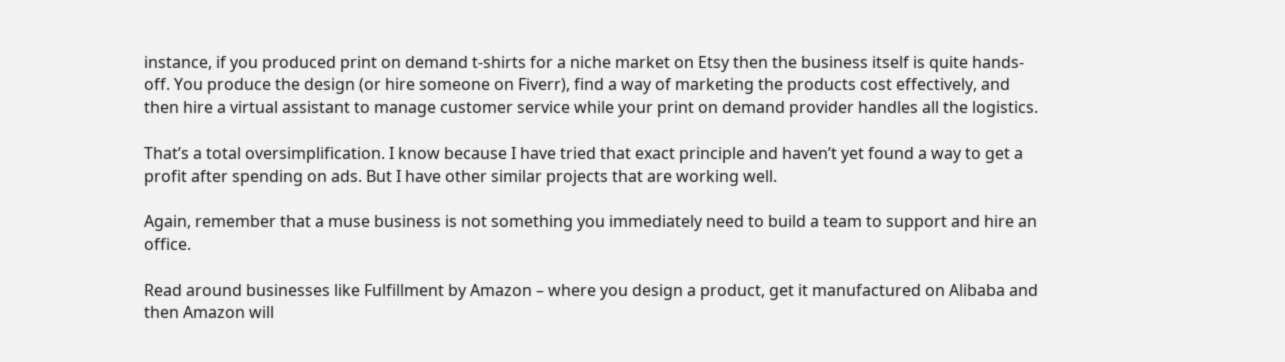instance, if you produced print on demand t-shirts for a niche market on Etsy then the business itself is quite hands-off. You produce the design (or hire someone on Fiverr), find a way of marketing the products cost effectively, and then hire a virtual assistant to manage customer service while your print on demand provider handles all the logistics.

That’s a total oversimplification. I know because I have tried that exact principle and haven’t yet found a way to get a profit after spending on ads. But I have other similar projects that are working well.

Again, remember that a muse business is not something you immediately need to build a team to support and hire an office.

Read around businesses like Fulfillment by Amazon – where you design a product, get it manufactured on Alibaba and then Amazon will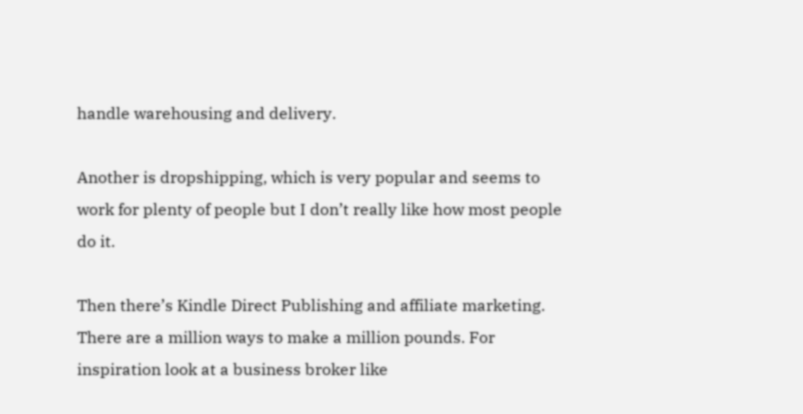handle warehousing and delivery.

Another is dropshipping, which is very popular and seems to work for plenty of people but I don’t really like how most people do it.

Then there’s Kindle Direct Publishing and affiliate marketing. There are a million ways to make a million pounds. For inspiration look at a business broker like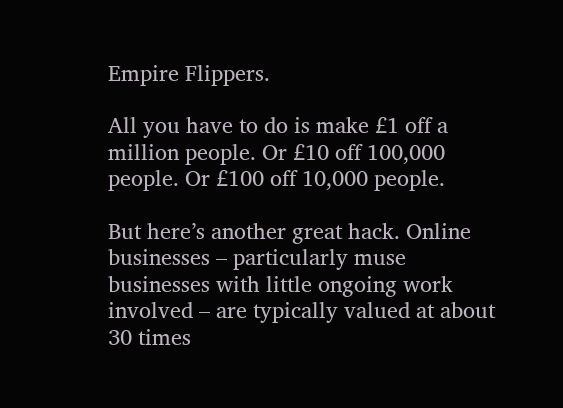Empire Flippers.

All you have to do is make £1 off a million people. Or £10 off 100,000 people. Or £100 off 10,000 people.

But here’s another great hack. Online businesses – particularly muse businesses with little ongoing work involved – are typically valued at about 30 times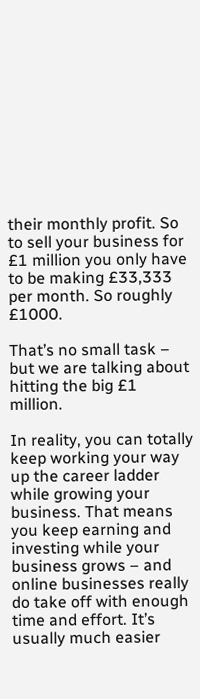their monthly profit. So to sell your business for £1 million you only have to be making £33,333 per month. So roughly £1000.

That’s no small task – but we are talking about hitting the big £1 million.

In reality, you can totally keep working your way up the career ladder while growing your business. That means you keep earning and investing while your business grows – and online businesses really do take off with enough time and effort. It’s usually much easier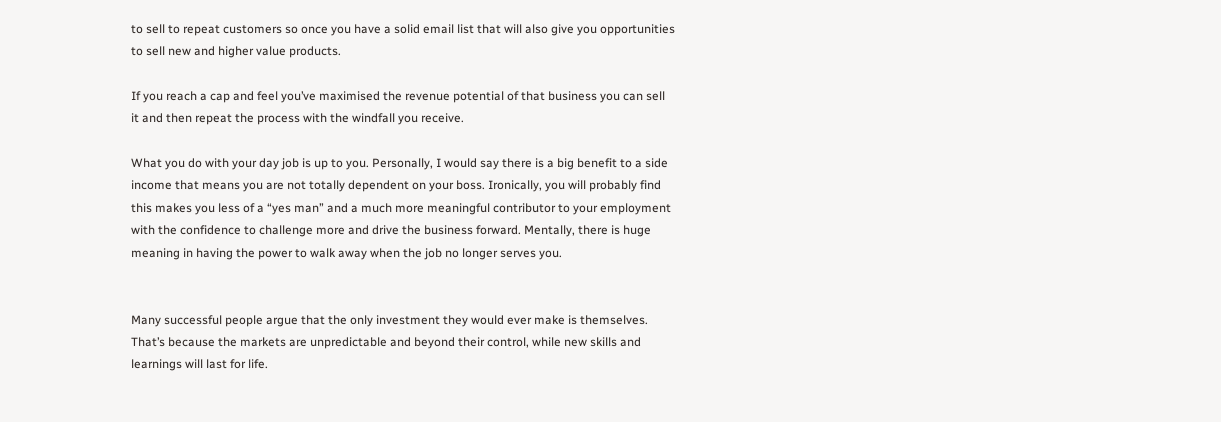to sell to repeat customers so once you have a solid email list that will also give you opportunities to sell new and higher value products.

If you reach a cap and feel you’ve maximised the revenue potential of that business you can sell it and then repeat the process with the windfall you receive.

What you do with your day job is up to you. Personally, I would say there is a big benefit to a side income that means you are not totally dependent on your boss. Ironically, you will probably find this makes you less of a “yes man” and a much more meaningful contributor to your employment with the confidence to challenge more and drive the business forward. Mentally, there is huge meaning in having the power to walk away when the job no longer serves you.


Many successful people argue that the only investment they would ever make is themselves. That’s because the markets are unpredictable and beyond their control, while new skills and learnings will last for life.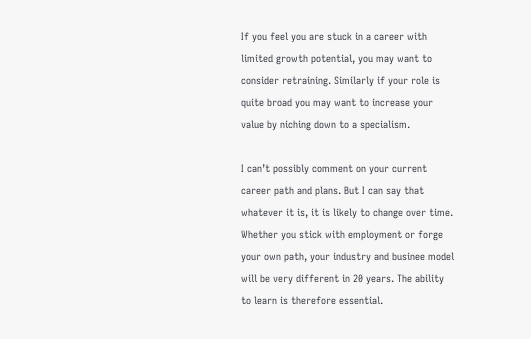If you feel you are stuck in a career with limited growth potential, you may want to consider retraining. Similarly if your role is quite broad you may want to increase your value by niching down to a specialism.

I can’t possibly comment on your current career path and plans. But I can say that whatever it is, it is likely to change over time. Whether you stick with employment or forge your own path, your industry and businee model will be very different in 20 years. The ability to learn is therefore essential.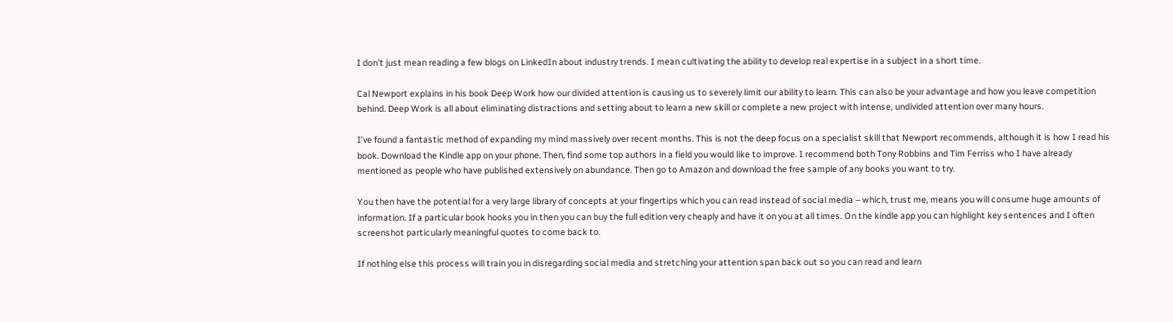I don’t just mean reading a few blogs on LinkedIn about industry trends. I mean cultivating the ability to develop real expertise in a subject in a short time.

Cal Newport explains in his book Deep Work how our divided attention is causing us to severely limit our ability to learn. This can also be your advantage and how you leave competition behind. Deep Work is all about eliminating distractions and setting about to learn a new skill or complete a new project with intense, undivided attention over many hours.

I’ve found a fantastic method of expanding my mind massively over recent months. This is not the deep focus on a specialist skill that Newport recommends, although it is how I read his book. Download the Kindle app on your phone. Then, find some top authors in a field you would like to improve. I recommend both Tony Robbins and Tim Ferriss who I have already mentioned as people who have published extensively on abundance. Then go to Amazon and download the free sample of any books you want to try.

You then have the potential for a very large library of concepts at your fingertips which you can read instead of social media – which, trust me, means you will consume huge amounts of information. If a particular book hooks you in then you can buy the full edition very cheaply and have it on you at all times. On the kindle app you can highlight key sentences and I often screenshot particularly meaningful quotes to come back to.

If nothing else this process will train you in disregarding social media and stretching your attention span back out so you can read and learn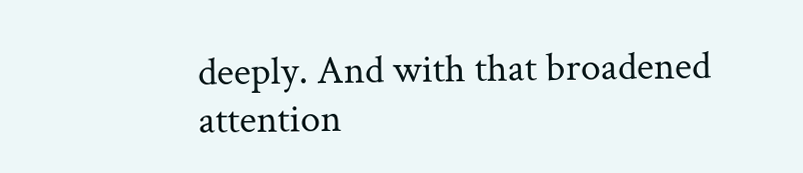deeply. And with that broadened attention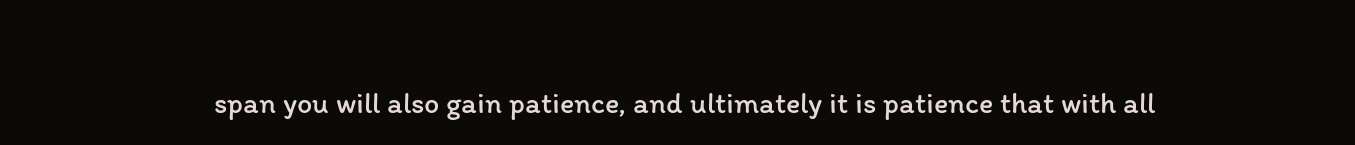span you will also gain patience, and ultimately it is patience that with all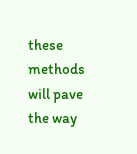these methods will pave the way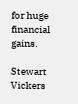for huge financial gains.

Stewart Vickers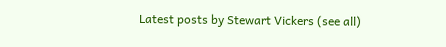Latest posts by Stewart Vickers (see all)